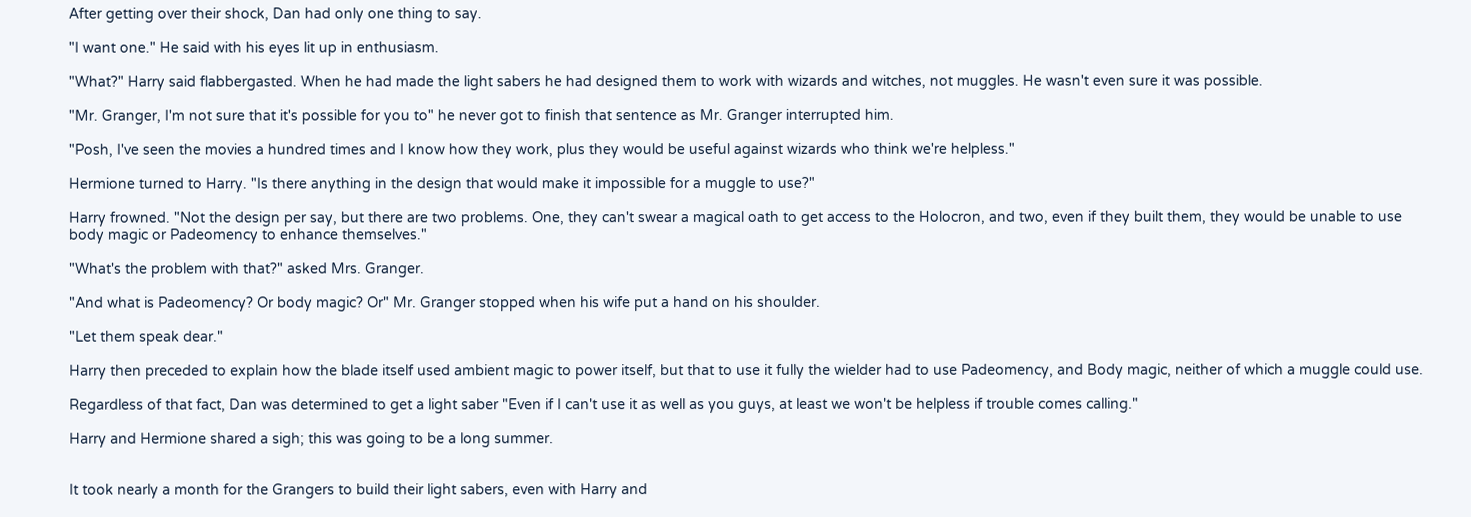After getting over their shock, Dan had only one thing to say.

"I want one." He said with his eyes lit up in enthusiasm.

"What?" Harry said flabbergasted. When he had made the light sabers he had designed them to work with wizards and witches, not muggles. He wasn't even sure it was possible.

"Mr. Granger, I'm not sure that it's possible for you to" he never got to finish that sentence as Mr. Granger interrupted him.

"Posh, I've seen the movies a hundred times and I know how they work, plus they would be useful against wizards who think we're helpless."

Hermione turned to Harry. "Is there anything in the design that would make it impossible for a muggle to use?"

Harry frowned. "Not the design per say, but there are two problems. One, they can't swear a magical oath to get access to the Holocron, and two, even if they built them, they would be unable to use body magic or Padeomency to enhance themselves."

"What's the problem with that?" asked Mrs. Granger.

"And what is Padeomency? Or body magic? Or" Mr. Granger stopped when his wife put a hand on his shoulder.

"Let them speak dear."

Harry then preceded to explain how the blade itself used ambient magic to power itself, but that to use it fully the wielder had to use Padeomency, and Body magic, neither of which a muggle could use.

Regardless of that fact, Dan was determined to get a light saber "Even if I can't use it as well as you guys, at least we won't be helpless if trouble comes calling."

Harry and Hermione shared a sigh; this was going to be a long summer.


It took nearly a month for the Grangers to build their light sabers, even with Harry and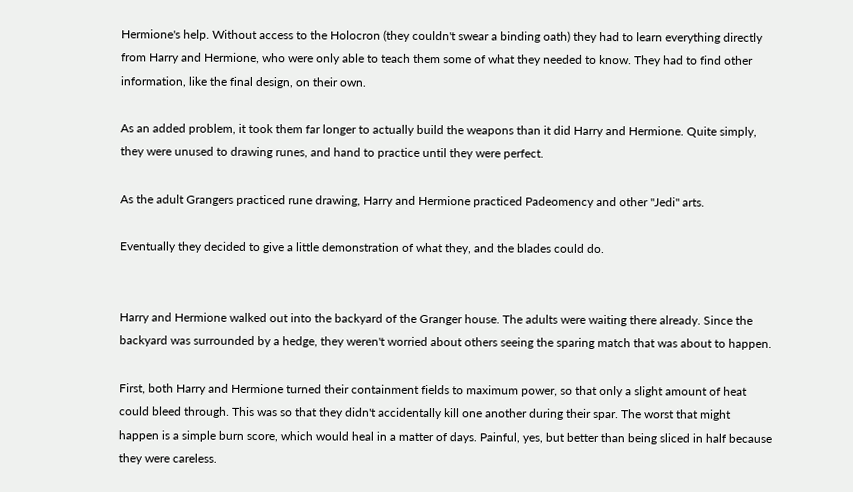Hermione's help. Without access to the Holocron (they couldn't swear a binding oath) they had to learn everything directly from Harry and Hermione, who were only able to teach them some of what they needed to know. They had to find other information, like the final design, on their own.

As an added problem, it took them far longer to actually build the weapons than it did Harry and Hermione. Quite simply, they were unused to drawing runes, and hand to practice until they were perfect.

As the adult Grangers practiced rune drawing, Harry and Hermione practiced Padeomency and other "Jedi" arts.

Eventually they decided to give a little demonstration of what they, and the blades could do.


Harry and Hermione walked out into the backyard of the Granger house. The adults were waiting there already. Since the backyard was surrounded by a hedge, they weren't worried about others seeing the sparing match that was about to happen.

First, both Harry and Hermione turned their containment fields to maximum power, so that only a slight amount of heat could bleed through. This was so that they didn't accidentally kill one another during their spar. The worst that might happen is a simple burn score, which would heal in a matter of days. Painful, yes, but better than being sliced in half because they were careless.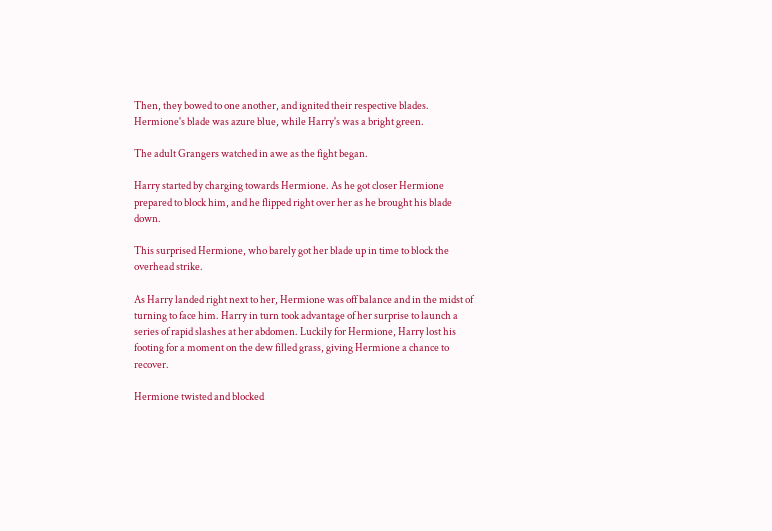Then, they bowed to one another, and ignited their respective blades. Hermione's blade was azure blue, while Harry's was a bright green.

The adult Grangers watched in awe as the fight began.

Harry started by charging towards Hermione. As he got closer Hermione prepared to block him, and he flipped right over her as he brought his blade down.

This surprised Hermione, who barely got her blade up in time to block the overhead strike.

As Harry landed right next to her, Hermione was off balance and in the midst of turning to face him. Harry in turn took advantage of her surprise to launch a series of rapid slashes at her abdomen. Luckily for Hermione, Harry lost his footing for a moment on the dew filled grass, giving Hermione a chance to recover.

Hermione twisted and blocked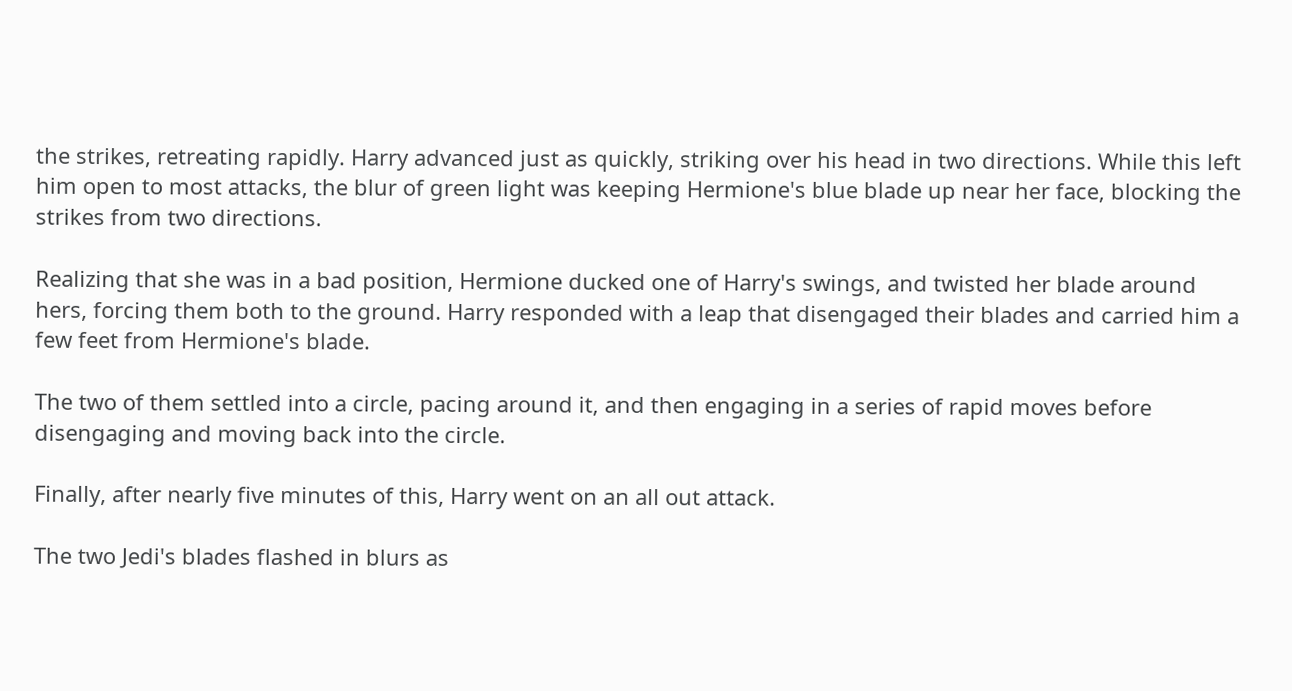the strikes, retreating rapidly. Harry advanced just as quickly, striking over his head in two directions. While this left him open to most attacks, the blur of green light was keeping Hermione's blue blade up near her face, blocking the strikes from two directions.

Realizing that she was in a bad position, Hermione ducked one of Harry's swings, and twisted her blade around hers, forcing them both to the ground. Harry responded with a leap that disengaged their blades and carried him a few feet from Hermione's blade.

The two of them settled into a circle, pacing around it, and then engaging in a series of rapid moves before disengaging and moving back into the circle.

Finally, after nearly five minutes of this, Harry went on an all out attack.

The two Jedi's blades flashed in blurs as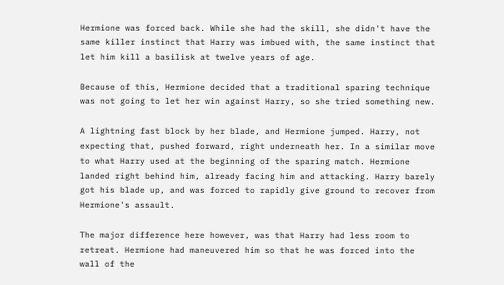Hermione was forced back. While she had the skill, she didn't have the same killer instinct that Harry was imbued with, the same instinct that let him kill a basilisk at twelve years of age.

Because of this, Hermione decided that a traditional sparing technique was not going to let her win against Harry, so she tried something new.

A lightning fast block by her blade, and Hermione jumped. Harry, not expecting that, pushed forward, right underneath her. In a similar move to what Harry used at the beginning of the sparing match. Hermione landed right behind him, already facing him and attacking. Harry barely got his blade up, and was forced to rapidly give ground to recover from Hermione's assault.

The major difference here however, was that Harry had less room to retreat. Hermione had maneuvered him so that he was forced into the wall of the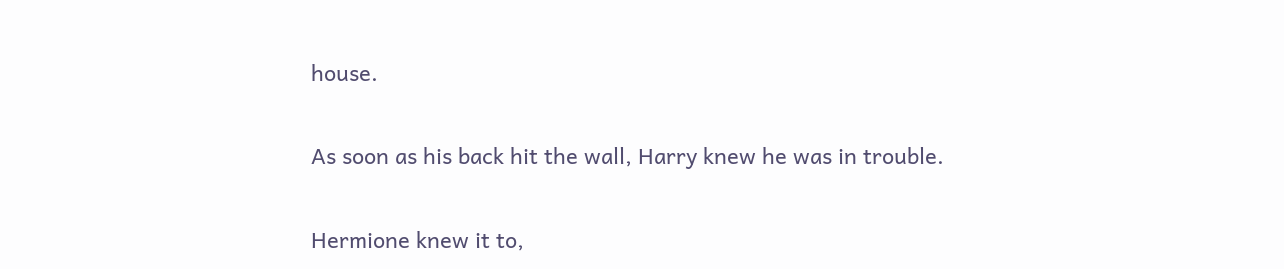house.

As soon as his back hit the wall, Harry knew he was in trouble.

Hermione knew it to,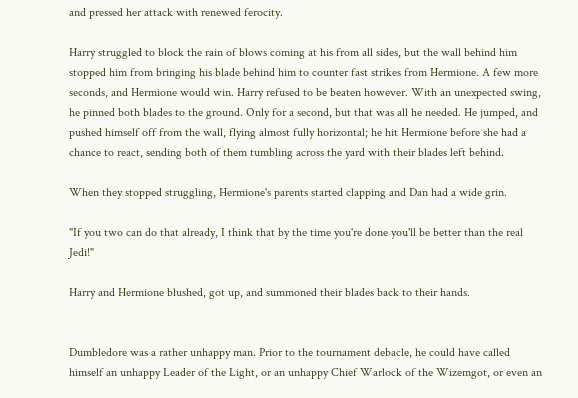and pressed her attack with renewed ferocity.

Harry struggled to block the rain of blows coming at his from all sides, but the wall behind him stopped him from bringing his blade behind him to counter fast strikes from Hermione. A few more seconds, and Hermione would win. Harry refused to be beaten however. With an unexpected swing, he pinned both blades to the ground. Only for a second, but that was all he needed. He jumped, and pushed himself off from the wall, flying almost fully horizontal; he hit Hermione before she had a chance to react, sending both of them tumbling across the yard with their blades left behind.

When they stopped struggling, Hermione's parents started clapping and Dan had a wide grin.

"If you two can do that already, I think that by the time you're done you'll be better than the real Jedi!"

Harry and Hermione blushed, got up, and summoned their blades back to their hands.


Dumbledore was a rather unhappy man. Prior to the tournament debacle, he could have called himself an unhappy Leader of the Light, or an unhappy Chief Warlock of the Wizemgot, or even an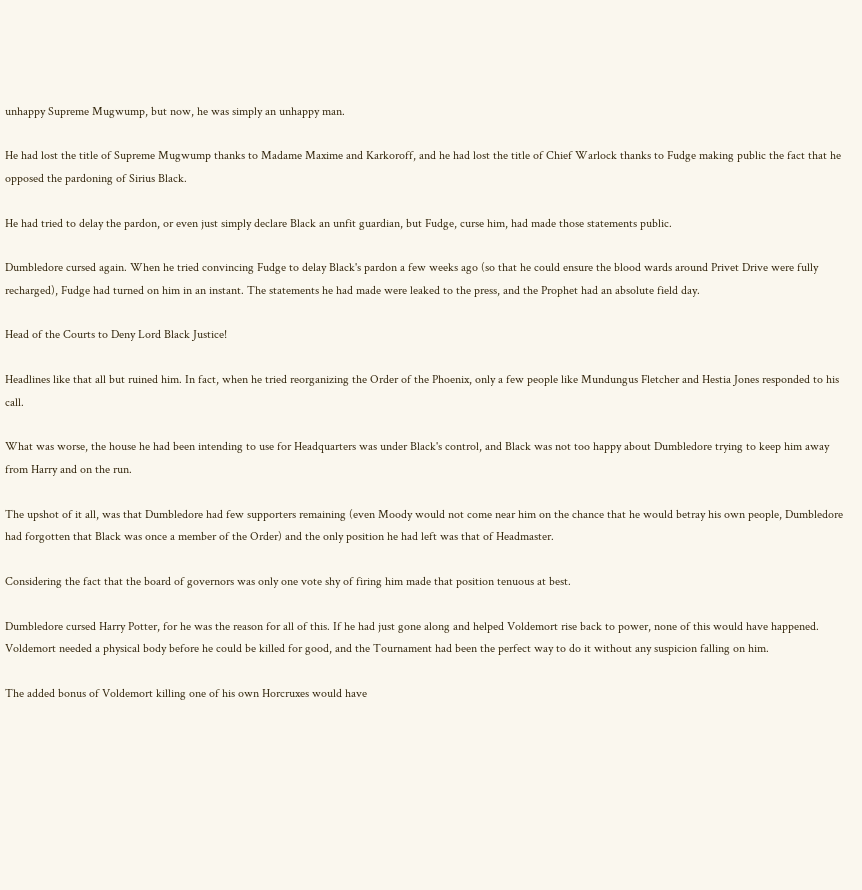unhappy Supreme Mugwump, but now, he was simply an unhappy man.

He had lost the title of Supreme Mugwump thanks to Madame Maxime and Karkoroff, and he had lost the title of Chief Warlock thanks to Fudge making public the fact that he opposed the pardoning of Sirius Black.

He had tried to delay the pardon, or even just simply declare Black an unfit guardian, but Fudge, curse him, had made those statements public.

Dumbledore cursed again. When he tried convincing Fudge to delay Black's pardon a few weeks ago (so that he could ensure the blood wards around Privet Drive were fully recharged), Fudge had turned on him in an instant. The statements he had made were leaked to the press, and the Prophet had an absolute field day.

Head of the Courts to Deny Lord Black Justice!

Headlines like that all but ruined him. In fact, when he tried reorganizing the Order of the Phoenix, only a few people like Mundungus Fletcher and Hestia Jones responded to his call.

What was worse, the house he had been intending to use for Headquarters was under Black's control, and Black was not too happy about Dumbledore trying to keep him away from Harry and on the run.

The upshot of it all, was that Dumbledore had few supporters remaining (even Moody would not come near him on the chance that he would betray his own people, Dumbledore had forgotten that Black was once a member of the Order) and the only position he had left was that of Headmaster.

Considering the fact that the board of governors was only one vote shy of firing him made that position tenuous at best.

Dumbledore cursed Harry Potter, for he was the reason for all of this. If he had just gone along and helped Voldemort rise back to power, none of this would have happened. Voldemort needed a physical body before he could be killed for good, and the Tournament had been the perfect way to do it without any suspicion falling on him.

The added bonus of Voldemort killing one of his own Horcruxes would have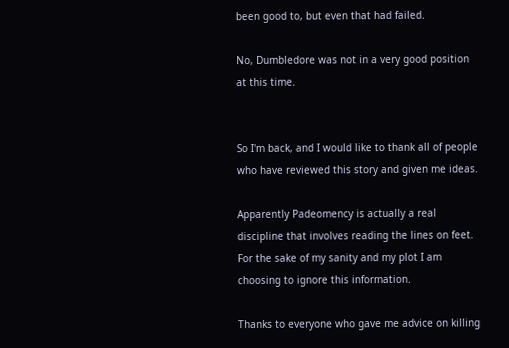been good to, but even that had failed.

No, Dumbledore was not in a very good position at this time.


So I'm back, and I would like to thank all of people who have reviewed this story and given me ideas.

Apparently Padeomency is actually a real discipline that involves reading the lines on feet. For the sake of my sanity and my plot I am choosing to ignore this information.

Thanks to everyone who gave me advice on killing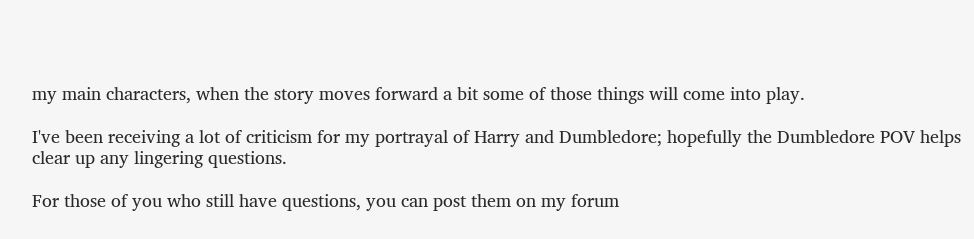my main characters, when the story moves forward a bit some of those things will come into play.

I've been receiving a lot of criticism for my portrayal of Harry and Dumbledore; hopefully the Dumbledore POV helps clear up any lingering questions.

For those of you who still have questions, you can post them on my forum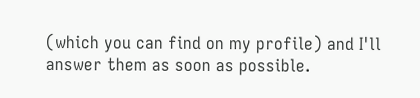(which you can find on my profile) and I'll answer them as soon as possible.